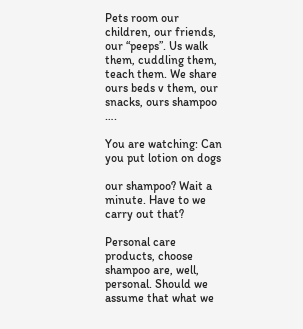Pets room our children, our friends, our “peeps”. Us walk them, cuddling them, teach them. We share ours beds v them, our snacks, ours shampoo ….

You are watching: Can you put lotion on dogs

our shampoo? Wait a minute. Have to we carry out that?

Personal care products, choose shampoo are, well, personal. Should we assume that what we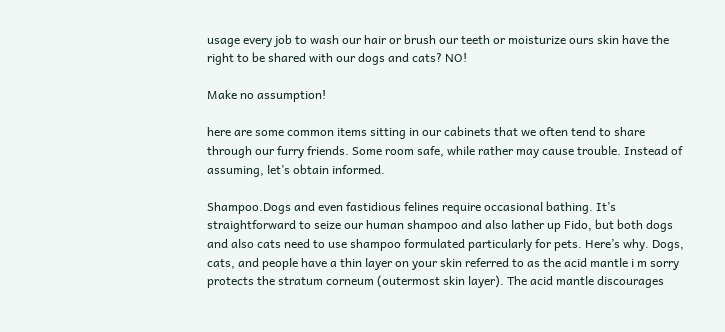usage every job to wash our hair or brush our teeth or moisturize ours skin have the right to be shared with our dogs and cats? NO!

Make no assumption!

here are some common items sitting in our cabinets that we often tend to share through our furry friends. Some room safe, while rather may cause trouble. Instead of assuming, let’s obtain informed.

Shampoo.Dogs and even fastidious felines require occasional bathing. It’s straightforward to seize our human shampoo and also lather up Fido, but both dogs and also cats need to use shampoo formulated particularly for pets. Here’s why. Dogs, cats, and people have a thin layer on your skin referred to as the acid mantle i m sorry protects the stratum corneum (outermost skin layer). The acid mantle discourages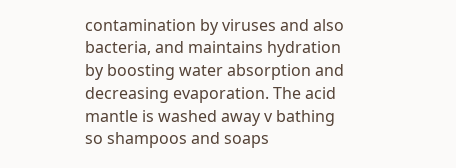contamination by viruses and also bacteria, and maintains hydration by boosting water absorption and decreasing evaporation. The acid mantle is washed away v bathing so shampoos and soaps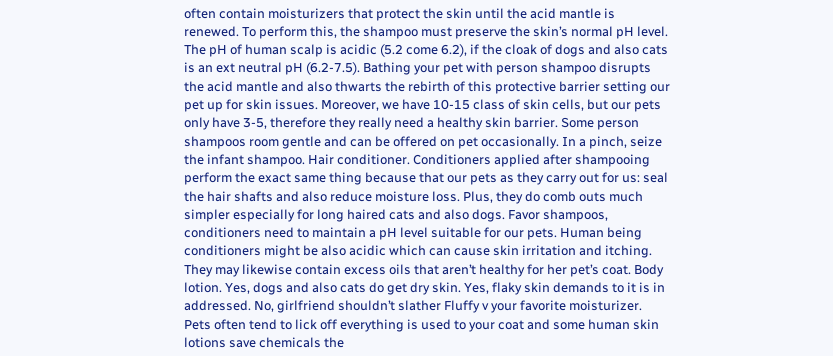often contain moisturizers that protect the skin until the acid mantle is renewed. To perform this, the shampoo must preserve the skin’s normal pH level. The pH of human scalp is acidic (5.2 come 6.2), if the cloak of dogs and also cats is an ext neutral pH (6.2-7.5). Bathing your pet with person shampoo disrupts the acid mantle and also thwarts the rebirth of this protective barrier setting our pet up for skin issues. Moreover, we have 10-15 class of skin cells, but our pets only have 3-5, therefore they really need a healthy skin barrier. Some person shampoos room gentle and can be offered on pet occasionally. In a pinch, seize the infant shampoo. Hair conditioner. Conditioners applied after shampooing perform the exact same thing because that our pets as they carry out for us: seal the hair shafts and also reduce moisture loss. Plus, they do comb outs much simpler especially for long haired cats and also dogs. Favor shampoos, conditioners need to maintain a pH level suitable for our pets. Human being conditioners might be also acidic which can cause skin irritation and itching. They may likewise contain excess oils that aren’t healthy for her pet’s coat. Body lotion. Yes, dogs and also cats do get dry skin. Yes, flaky skin demands to it is in addressed. No, girlfriend shouldn’t slather Fluffy v your favorite moisturizer. Pets often tend to lick off everything is used to your coat and some human skin lotions save chemicals the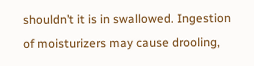shouldn’t it is in swallowed. Ingestion of moisturizers may cause drooling,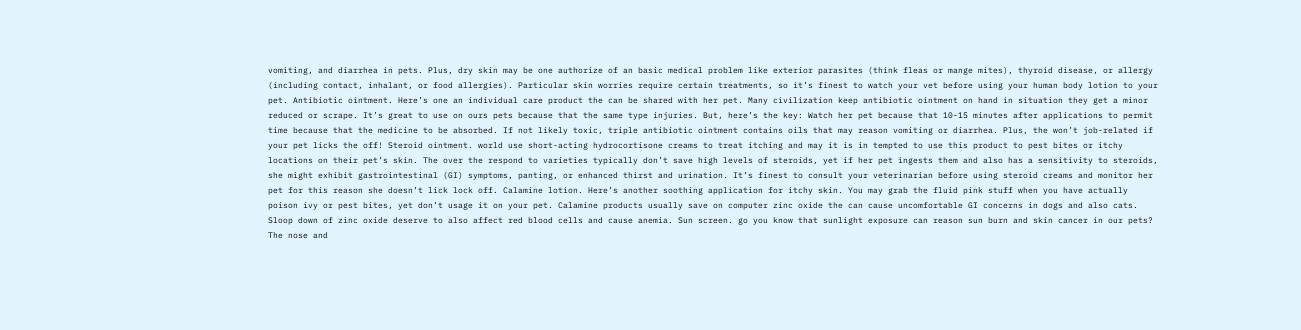vomiting, and diarrhea in pets. Plus, dry skin may be one authorize of an basic medical problem like exterior parasites (think fleas or mange mites), thyroid disease, or allergy (including contact, inhalant, or food allergies). Particular skin worries require certain treatments, so it’s finest to watch your vet before using your human body lotion to your pet. Antibiotic ointment. Here’s one an individual care product the can be shared with her pet. Many civilization keep antibiotic ointment on hand in situation they get a minor reduced or scrape. It’s great to use on ours pets because that the same type injuries. But, here’s the key: Watch her pet because that 10-15 minutes after applications to permit time because that the medicine to be absorbed. If not likely toxic, triple antibiotic ointment contains oils that may reason vomiting or diarrhea. Plus, the won’t job-related if your pet licks the off! Steroid ointment. world use short-acting hydrocortisone creams to treat itching and may it is in tempted to use this product to pest bites or itchy locations on their pet’s skin. The over the respond to varieties typically don’t save high levels of steroids, yet if her pet ingests them and also has a sensitivity to steroids, she might exhibit gastrointestinal (GI) symptoms, panting, or enhanced thirst and urination. It’s finest to consult your veterinarian before using steroid creams and monitor her pet for this reason she doesn’t lick lock off. Calamine lotion. Here’s another soothing application for itchy skin. You may grab the fluid pink stuff when you have actually poison ivy or pest bites, yet don’t usage it on your pet. Calamine products usually save on computer zinc oxide the can cause uncomfortable GI concerns in dogs and also cats. Sloop down of zinc oxide deserve to also affect red blood cells and cause anemia. Sun screen. go you know that sunlight exposure can reason sun burn and skin cancer in our pets? The nose and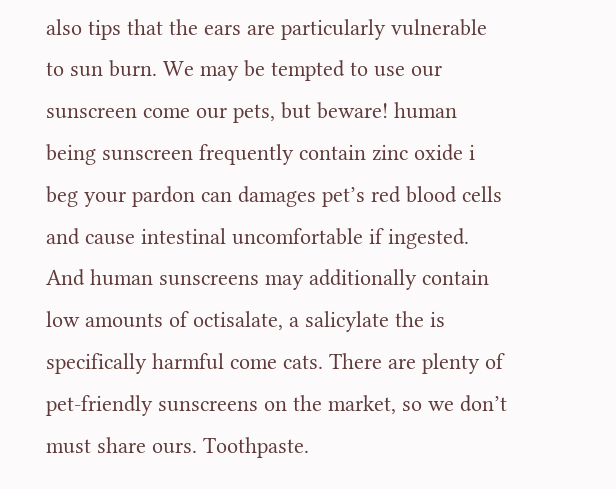also tips that the ears are particularly vulnerable to sun burn. We may be tempted to use our sunscreen come our pets, but beware! human being sunscreen frequently contain zinc oxide i beg your pardon can damages pet’s red blood cells and cause intestinal uncomfortable if ingested. And human sunscreens may additionally contain low amounts of octisalate, a salicylate the is specifically harmful come cats. There are plenty of pet-friendly sunscreens on the market, so we don’t must share ours. Toothpaste.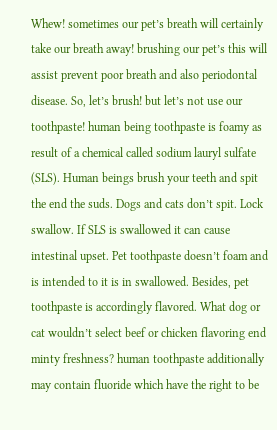Whew! sometimes our pet’s breath will certainly take our breath away! brushing our pet’s this will assist prevent poor breath and also periodontal disease. So, let’s brush! but let’s not use our toothpaste! human being toothpaste is foamy as result of a chemical called sodium lauryl sulfate (SLS). Human beings brush your teeth and spit the end the suds. Dogs and cats don’t spit. Lock swallow. If SLS is swallowed it can cause intestinal upset. Pet toothpaste doesn’t foam and is intended to it is in swallowed. Besides, pet toothpaste is accordingly flavored. What dog or cat wouldn’t select beef or chicken flavoring end minty freshness? human toothpaste additionally may contain fluoride which have the right to be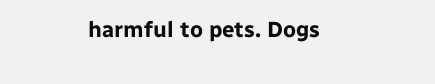harmful to pets. Dogs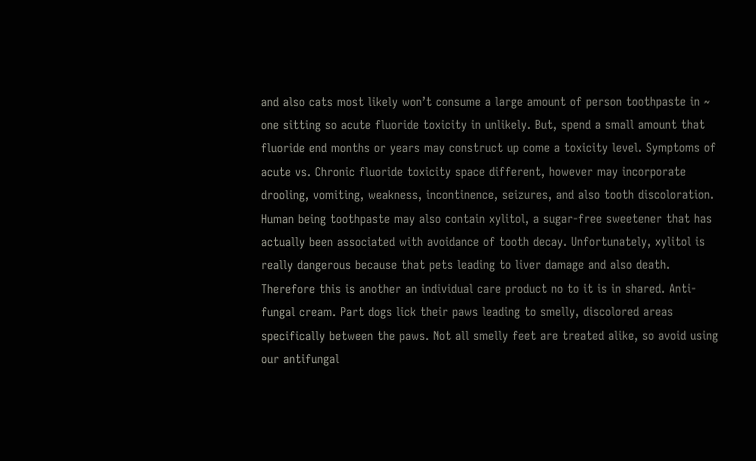and also cats most likely won’t consume a large amount of person toothpaste in ~ one sitting so acute fluoride toxicity in unlikely. But, spend a small amount that fluoride end months or years may construct up come a toxicity level. Symptoms of acute vs. Chronic fluoride toxicity space different, however may incorporate drooling, vomiting, weakness, incontinence, seizures, and also tooth discoloration. Human being toothpaste may also contain xylitol, a sugar-free sweetener that has actually been associated with avoidance of tooth decay. Unfortunately, xylitol is really dangerous because that pets leading to liver damage and also death. Therefore this is another an individual care product no to it is in shared. Anti-fungal cream. Part dogs lick their paws leading to smelly, discolored areas specifically between the paws. Not all smelly feet are treated alike, so avoid using our antifungal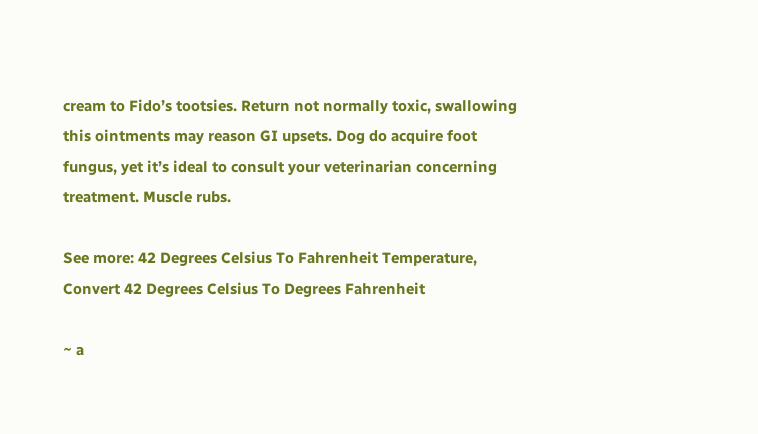cream to Fido’s tootsies. Return not normally toxic, swallowing this ointments may reason GI upsets. Dog do acquire foot fungus, yet it’s ideal to consult your veterinarian concerning treatment. Muscle rubs.

See more: 42 Degrees Celsius To Fahrenheit Temperature, Convert 42 Degrees Celsius To Degrees Fahrenheit

~ a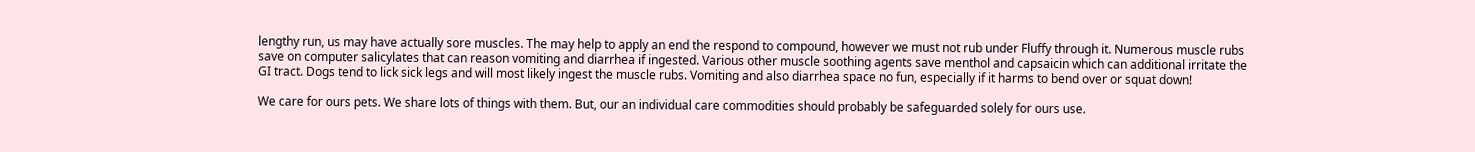lengthy run, us may have actually sore muscles. The may help to apply an end the respond to compound, however we must not rub under Fluffy through it. Numerous muscle rubs save on computer salicylates that can reason vomiting and diarrhea if ingested. Various other muscle soothing agents save menthol and capsaicin which can additional irritate the GI tract. Dogs tend to lick sick legs and will most likely ingest the muscle rubs. Vomiting and also diarrhea space no fun, especially if it harms to bend over or squat down!

We care for ours pets. We share lots of things with them. But, our an individual care commodities should probably be safeguarded solely for ours use.